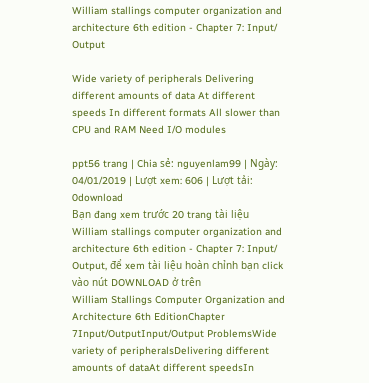William stallings computer organization and architecture 6th edition - Chapter 7: Input/ Output

Wide variety of peripherals Delivering different amounts of data At different speeds In different formats All slower than CPU and RAM Need I/O modules

ppt56 trang | Chia sẻ: nguyenlam99 | Ngày: 04/01/2019 | Lượt xem: 606 | Lượt tải: 0download
Bạn đang xem trước 20 trang tài liệu William stallings computer organization and architecture 6th edition - Chapter 7: Input/ Output, để xem tài liệu hoàn chỉnh bạn click vào nút DOWNLOAD ở trên
William Stallings Computer Organization and Architecture 6th EditionChapter 7Input/OutputInput/Output ProblemsWide variety of peripheralsDelivering different amounts of dataAt different speedsIn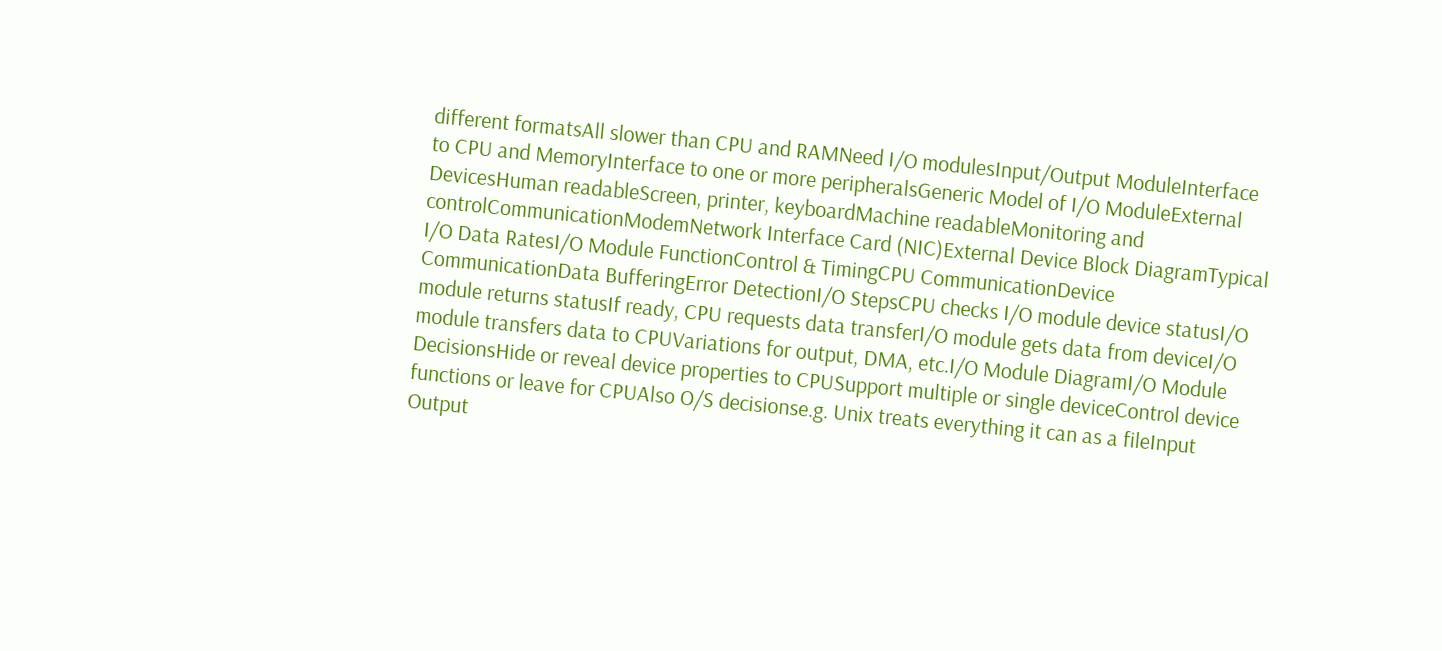different formatsAll slower than CPU and RAMNeed I/O modulesInput/Output ModuleInterface to CPU and MemoryInterface to one or more peripheralsGeneric Model of I/O ModuleExternal DevicesHuman readableScreen, printer, keyboardMachine readableMonitoring and controlCommunicationModemNetwork Interface Card (NIC)External Device Block DiagramTypical I/O Data RatesI/O Module FunctionControl & TimingCPU CommunicationDevice CommunicationData BufferingError DetectionI/O StepsCPU checks I/O module device statusI/O module returns statusIf ready, CPU requests data transferI/O module gets data from deviceI/O module transfers data to CPUVariations for output, DMA, etc.I/O Module DiagramI/O Module DecisionsHide or reveal device properties to CPUSupport multiple or single deviceControl device functions or leave for CPUAlso O/S decisionse.g. Unix treats everything it can as a fileInput Output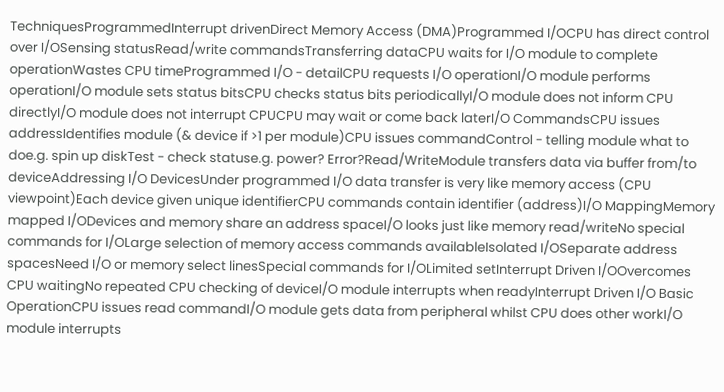TechniquesProgrammedInterrupt drivenDirect Memory Access (DMA)Programmed I/OCPU has direct control over I/OSensing statusRead/write commandsTransferring dataCPU waits for I/O module to complete operationWastes CPU timeProgrammed I/O - detailCPU requests I/O operationI/O module performs operationI/O module sets status bitsCPU checks status bits periodicallyI/O module does not inform CPU directlyI/O module does not interrupt CPUCPU may wait or come back laterI/O CommandsCPU issues addressIdentifies module (& device if >1 per module)CPU issues commandControl - telling module what to doe.g. spin up diskTest - check statuse.g. power? Error?Read/WriteModule transfers data via buffer from/to deviceAddressing I/O DevicesUnder programmed I/O data transfer is very like memory access (CPU viewpoint)Each device given unique identifierCPU commands contain identifier (address)I/O MappingMemory mapped I/ODevices and memory share an address spaceI/O looks just like memory read/writeNo special commands for I/OLarge selection of memory access commands availableIsolated I/OSeparate address spacesNeed I/O or memory select linesSpecial commands for I/OLimited setInterrupt Driven I/OOvercomes CPU waitingNo repeated CPU checking of deviceI/O module interrupts when readyInterrupt Driven I/O Basic OperationCPU issues read commandI/O module gets data from peripheral whilst CPU does other workI/O module interrupts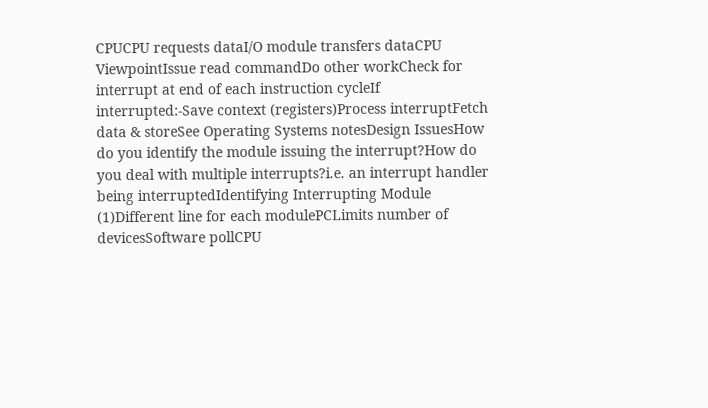CPUCPU requests dataI/O module transfers dataCPU ViewpointIssue read commandDo other workCheck for interrupt at end of each instruction cycleIf interrupted:-Save context (registers)Process interruptFetch data & storeSee Operating Systems notesDesign IssuesHow do you identify the module issuing the interrupt?How do you deal with multiple interrupts?i.e. an interrupt handler being interruptedIdentifying Interrupting Module (1)Different line for each modulePCLimits number of devicesSoftware pollCPU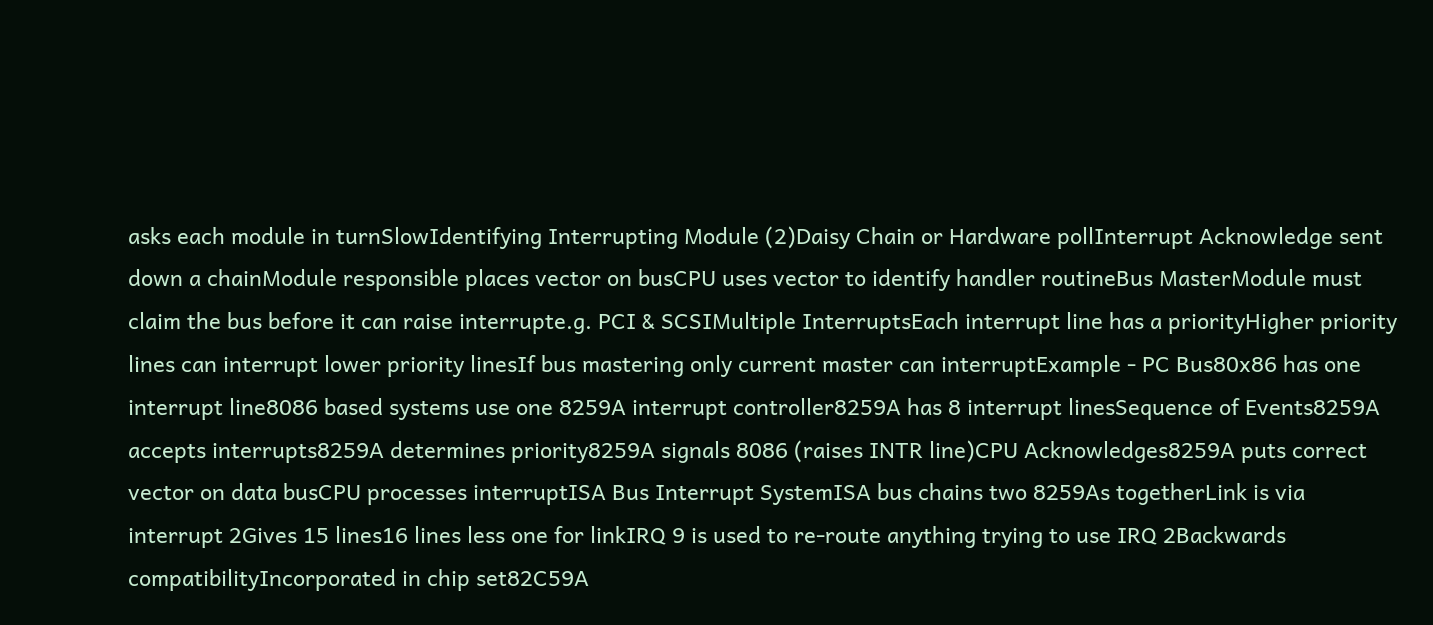asks each module in turnSlowIdentifying Interrupting Module (2)Daisy Chain or Hardware pollInterrupt Acknowledge sent down a chainModule responsible places vector on busCPU uses vector to identify handler routineBus MasterModule must claim the bus before it can raise interrupte.g. PCI & SCSIMultiple InterruptsEach interrupt line has a priorityHigher priority lines can interrupt lower priority linesIf bus mastering only current master can interruptExample - PC Bus80x86 has one interrupt line8086 based systems use one 8259A interrupt controller8259A has 8 interrupt linesSequence of Events8259A accepts interrupts8259A determines priority8259A signals 8086 (raises INTR line)CPU Acknowledges8259A puts correct vector on data busCPU processes interruptISA Bus Interrupt SystemISA bus chains two 8259As togetherLink is via interrupt 2Gives 15 lines16 lines less one for linkIRQ 9 is used to re-route anything trying to use IRQ 2Backwards compatibilityIncorporated in chip set82C59A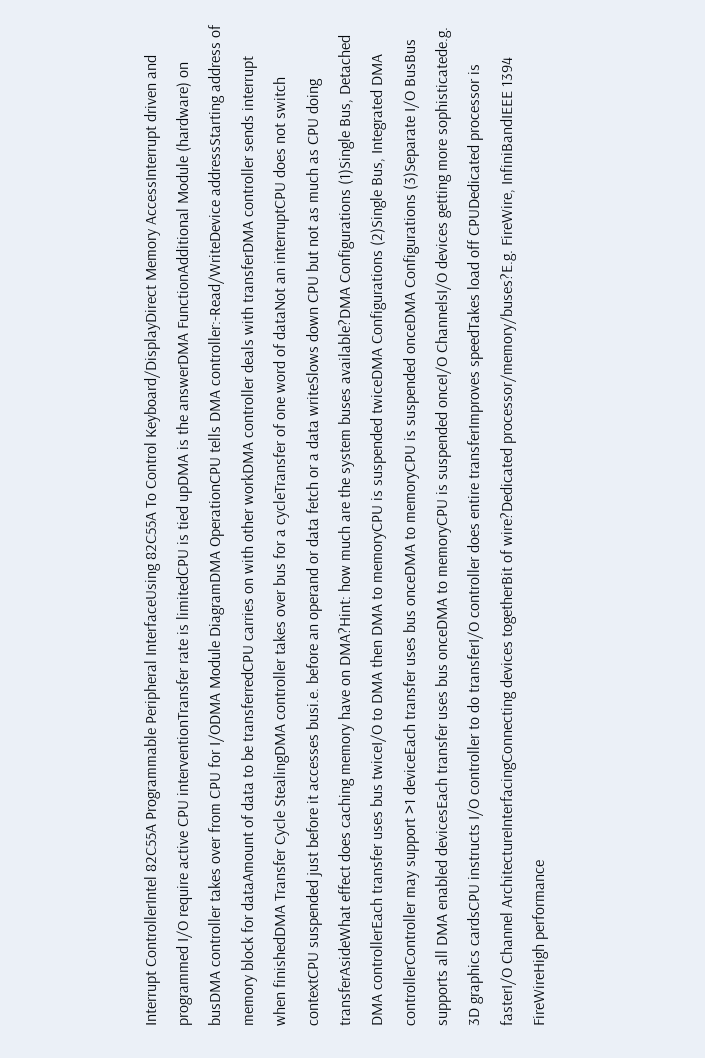Interrupt ControllerIntel 82C55A Programmable Peripheral InterfaceUsing 82C55A To Control Keyboard/DisplayDirect Memory AccessInterrupt driven and programmed I/O require active CPU interventionTransfer rate is limitedCPU is tied upDMA is the answerDMA FunctionAdditional Module (hardware) on busDMA controller takes over from CPU for I/ODMA Module DiagramDMA OperationCPU tells DMA controller:-Read/WriteDevice addressStarting address of memory block for dataAmount of data to be transferredCPU carries on with other workDMA controller deals with transferDMA controller sends interrupt when finishedDMA Transfer Cycle StealingDMA controller takes over bus for a cycleTransfer of one word of dataNot an interruptCPU does not switch contextCPU suspended just before it accesses busi.e. before an operand or data fetch or a data writeSlows down CPU but not as much as CPU doing transferAsideWhat effect does caching memory have on DMA?Hint: how much are the system buses available?DMA Configurations (1)Single Bus, Detached DMA controllerEach transfer uses bus twiceI/O to DMA then DMA to memoryCPU is suspended twiceDMA Configurations (2)Single Bus, Integrated DMA controllerController may support >1 deviceEach transfer uses bus onceDMA to memoryCPU is suspended onceDMA Configurations (3)Separate I/O BusBus supports all DMA enabled devicesEach transfer uses bus onceDMA to memoryCPU is suspended onceI/O ChannelsI/O devices getting more sophisticatede.g. 3D graphics cardsCPU instructs I/O controller to do transferI/O controller does entire transferImproves speedTakes load off CPUDedicated processor is fasterI/O Channel ArchitectureInterfacingConnecting devices togetherBit of wire?Dedicated processor/memory/buses?E.g. FireWire, InfiniBandIEEE 1394 FireWireHigh performance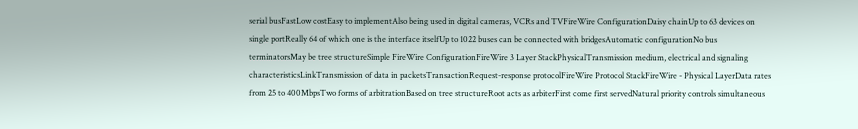serial busFastLow costEasy to implementAlso being used in digital cameras, VCRs and TVFireWire ConfigurationDaisy chainUp to 63 devices on single portReally 64 of which one is the interface itselfUp to 1022 buses can be connected with bridgesAutomatic configurationNo bus terminatorsMay be tree structureSimple FireWire ConfigurationFireWire 3 Layer StackPhysicalTransmission medium, electrical and signaling characteristicsLinkTransmission of data in packetsTransactionRequest-response protocolFireWire Protocol StackFireWire - Physical LayerData rates from 25 to 400MbpsTwo forms of arbitrationBased on tree structureRoot acts as arbiterFirst come first servedNatural priority controls simultaneous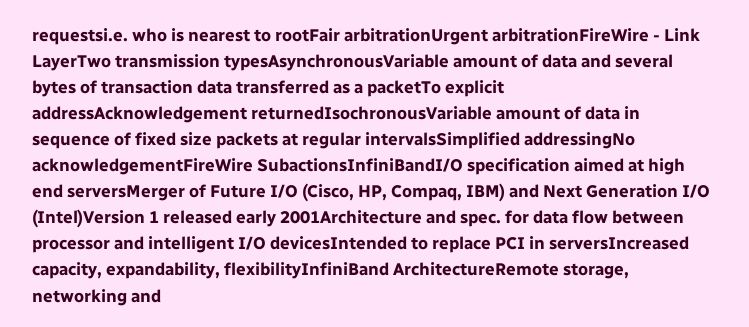requestsi.e. who is nearest to rootFair arbitrationUrgent arbitrationFireWire - Link LayerTwo transmission typesAsynchronousVariable amount of data and several bytes of transaction data transferred as a packetTo explicit addressAcknowledgement returnedIsochronousVariable amount of data in sequence of fixed size packets at regular intervalsSimplified addressingNo acknowledgementFireWire SubactionsInfiniBandI/O specification aimed at high end serversMerger of Future I/O (Cisco, HP, Compaq, IBM) and Next Generation I/O (Intel)Version 1 released early 2001Architecture and spec. for data flow between processor and intelligent I/O devicesIntended to replace PCI in serversIncreased capacity, expandability, flexibilityInfiniBand ArchitectureRemote storage, networking and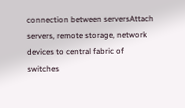connection between serversAttach servers, remote storage, network devices to central fabric of switches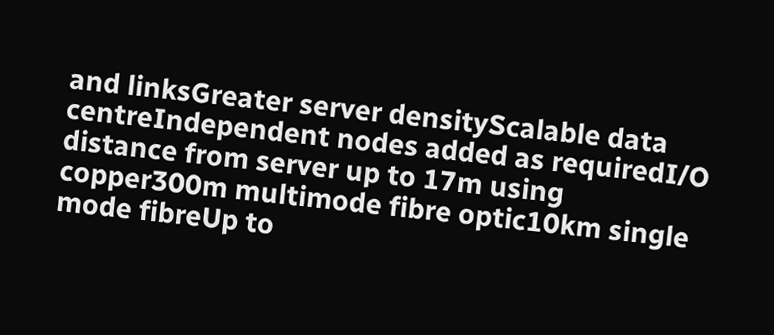and linksGreater server densityScalable data centreIndependent nodes added as requiredI/O distance from server up to 17m using copper300m multimode fibre optic10km single mode fibreUp to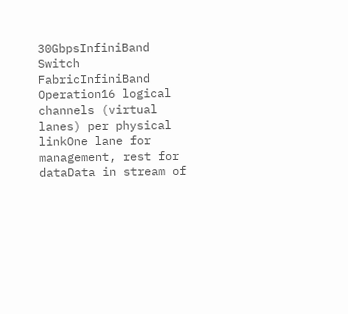30GbpsInfiniBand Switch FabricInfiniBand Operation16 logical channels (virtual lanes) per physical linkOne lane for management, rest for dataData in stream of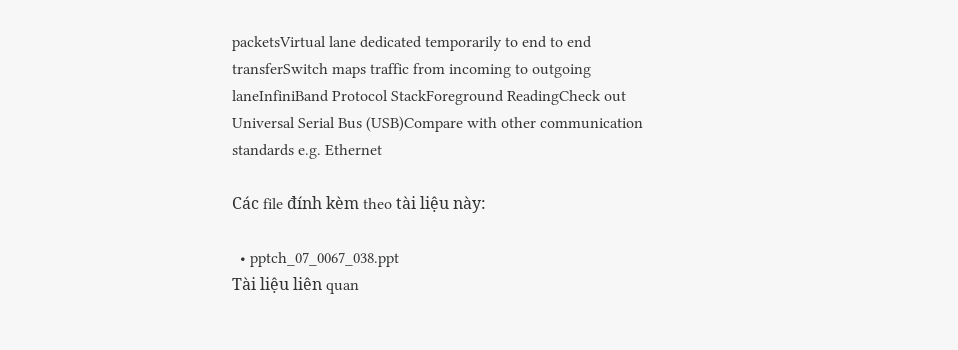packetsVirtual lane dedicated temporarily to end to end transferSwitch maps traffic from incoming to outgoing laneInfiniBand Protocol StackForeground ReadingCheck out Universal Serial Bus (USB)Compare with other communication standards e.g. Ethernet

Các file đính kèm theo tài liệu này:

  • pptch_07_0067_038.ppt
Tài liệu liên quan